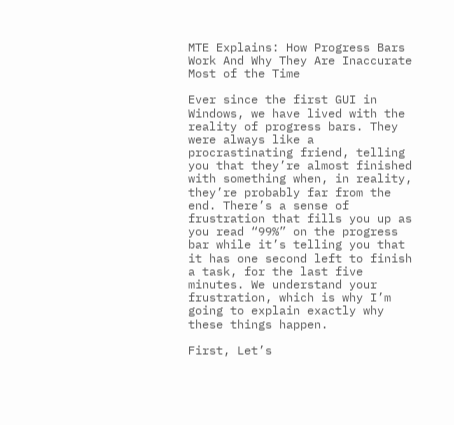MTE Explains: How Progress Bars Work And Why They Are Inaccurate Most of the Time

Ever since the first GUI in Windows, we have lived with the reality of progress bars. They were always like a procrastinating friend, telling you that they’re almost finished with something when, in reality, they’re probably far from the end. There’s a sense of frustration that fills you up as you read “99%” on the progress bar while it’s telling you that it has one second left to finish a task, for the last five minutes. We understand your frustration, which is why I’m going to explain exactly why these things happen.

First, Let’s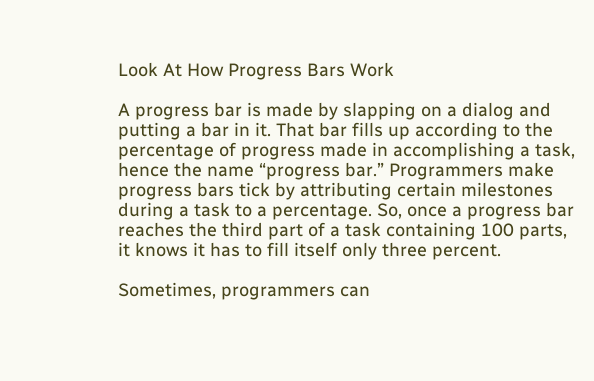Look At How Progress Bars Work

A progress bar is made by slapping on a dialog and putting a bar in it. That bar fills up according to the percentage of progress made in accomplishing a task, hence the name “progress bar.” Programmers make progress bars tick by attributing certain milestones during a task to a percentage. So, once a progress bar reaches the third part of a task containing 100 parts, it knows it has to fill itself only three percent.

Sometimes, programmers can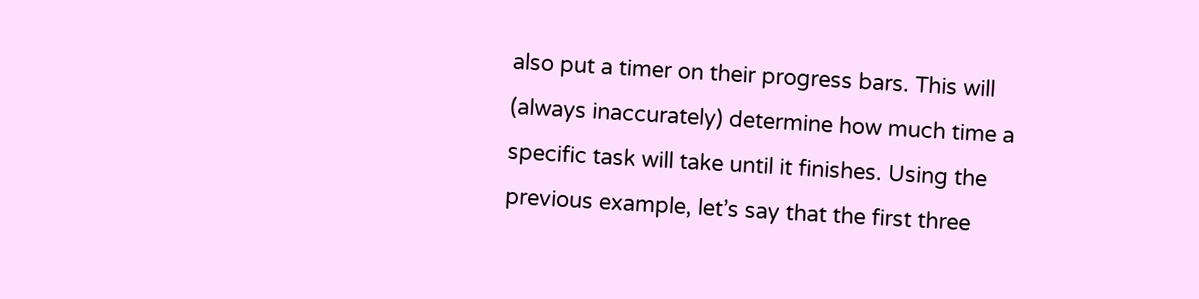also put a timer on their progress bars. This will (always inaccurately) determine how much time a specific task will take until it finishes. Using the previous example, let’s say that the first three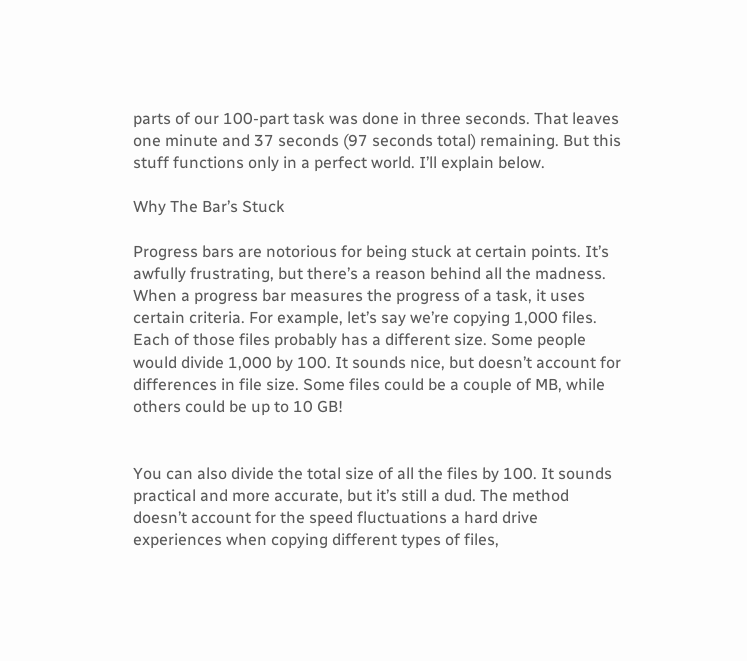parts of our 100-part task was done in three seconds. That leaves one minute and 37 seconds (97 seconds total) remaining. But this stuff functions only in a perfect world. I’ll explain below.

Why The Bar’s Stuck

Progress bars are notorious for being stuck at certain points. It’s awfully frustrating, but there’s a reason behind all the madness. When a progress bar measures the progress of a task, it uses certain criteria. For example, let’s say we’re copying 1,000 files. Each of those files probably has a different size. Some people would divide 1,000 by 100. It sounds nice, but doesn’t account for differences in file size. Some files could be a couple of MB, while others could be up to 10 GB!


You can also divide the total size of all the files by 100. It sounds practical and more accurate, but it’s still a dud. The method doesn’t account for the speed fluctuations a hard drive experiences when copying different types of files,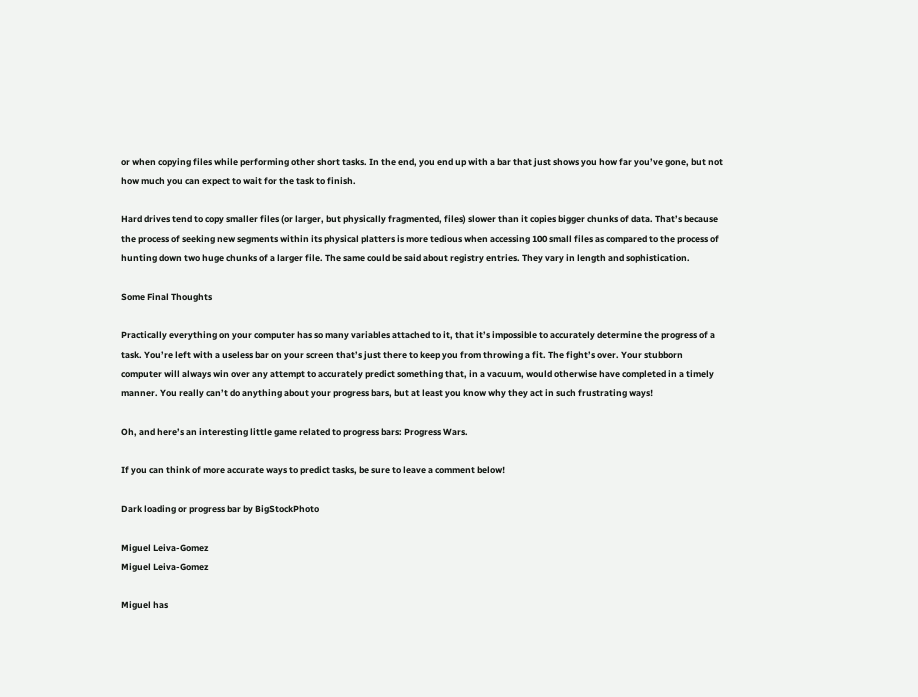or when copying files while performing other short tasks. In the end, you end up with a bar that just shows you how far you’ve gone, but not how much you can expect to wait for the task to finish.

Hard drives tend to copy smaller files (or larger, but physically fragmented, files) slower than it copies bigger chunks of data. That’s because the process of seeking new segments within its physical platters is more tedious when accessing 100 small files as compared to the process of hunting down two huge chunks of a larger file. The same could be said about registry entries. They vary in length and sophistication.

Some Final Thoughts

Practically everything on your computer has so many variables attached to it, that it’s impossible to accurately determine the progress of a task. You’re left with a useless bar on your screen that’s just there to keep you from throwing a fit. The fight’s over. Your stubborn computer will always win over any attempt to accurately predict something that, in a vacuum, would otherwise have completed in a timely manner. You really can’t do anything about your progress bars, but at least you know why they act in such frustrating ways!

Oh, and here’s an interesting little game related to progress bars: Progress Wars.

If you can think of more accurate ways to predict tasks, be sure to leave a comment below!

Dark loading or progress bar by BigStockPhoto

Miguel Leiva-Gomez
Miguel Leiva-Gomez

Miguel has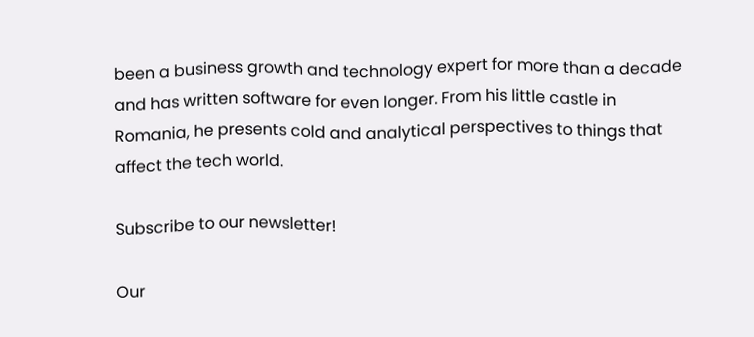been a business growth and technology expert for more than a decade and has written software for even longer. From his little castle in Romania, he presents cold and analytical perspectives to things that affect the tech world.

Subscribe to our newsletter!

Our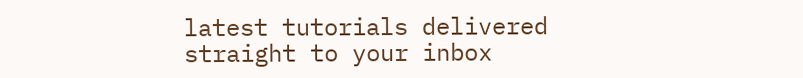latest tutorials delivered straight to your inbox